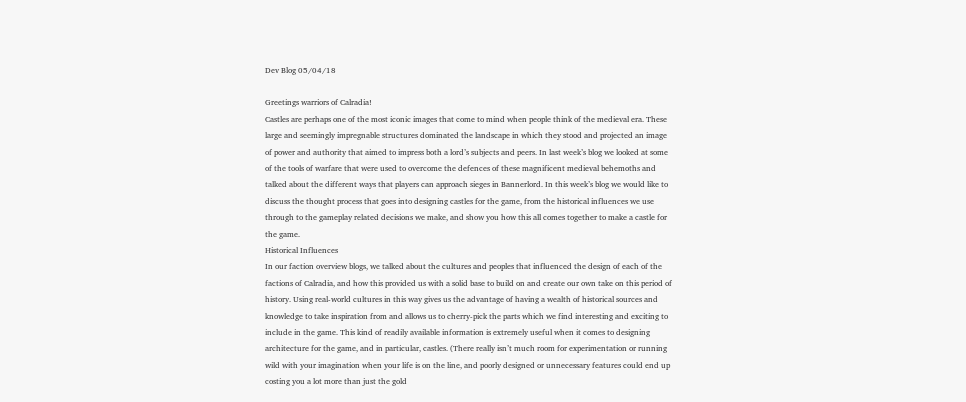Dev Blog 05/04/18

Greetings warriors of Calradia!
Castles are perhaps one of the most iconic images that come to mind when people think of the medieval era. These large and seemingly impregnable structures dominated the landscape in which they stood and projected an image of power and authority that aimed to impress both a lord’s subjects and peers. In last week’s blog we looked at some of the tools of warfare that were used to overcome the defences of these magnificent medieval behemoths and talked about the different ways that players can approach sieges in Bannerlord. In this week’s blog we would like to discuss the thought process that goes into designing castles for the game, from the historical influences we use through to the gameplay related decisions we make, and show you how this all comes together to make a castle for the game.
Historical Influences
In our faction overview blogs, we talked about the cultures and peoples that influenced the design of each of the factions of Calradia, and how this provided us with a solid base to build on and create our own take on this period of history. Using real-world cultures in this way gives us the advantage of having a wealth of historical sources and knowledge to take inspiration from and allows us to cherry-pick the parts which we find interesting and exciting to include in the game. This kind of readily available information is extremely useful when it comes to designing architecture for the game, and in particular, castles. (There really isn’t much room for experimentation or running wild with your imagination when your life is on the line, and poorly designed or unnecessary features could end up costing you a lot more than just the gold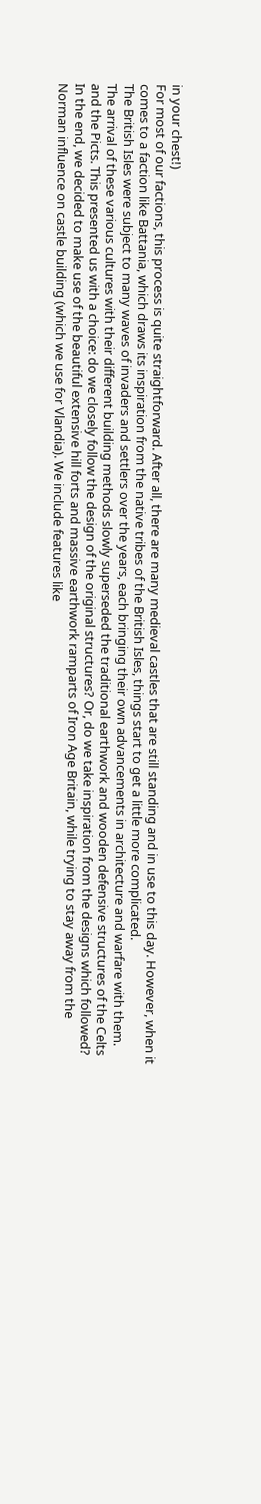in your chest!)
For most of our factions, this process is quite straightforward. After all, there are many medieval castles that are still standing and in use to this day. However, when it comes to a faction like Battania, which draws its inspiration from the native tribes of the British Isles, things start to get a little more complicated.
The British Isles were subject to many waves of invaders and settlers over the years, each bringing their own advancements in architecture and warfare with them. The arrival of these various cultures with their different building methods slowly superseded the traditional earthwork and wooden defensive structures of the Celts and the Picts. This presented us with a choice: do we closely follow the design of the original structures? Or, do we take inspiration from the designs which followed?
In the end, we decided to make use of the beautiful extensive hill forts and massive earthwork ramparts of Iron Age Britain, while trying to stay away from the Norman influence on castle building (which we use for Vlandia). We include features like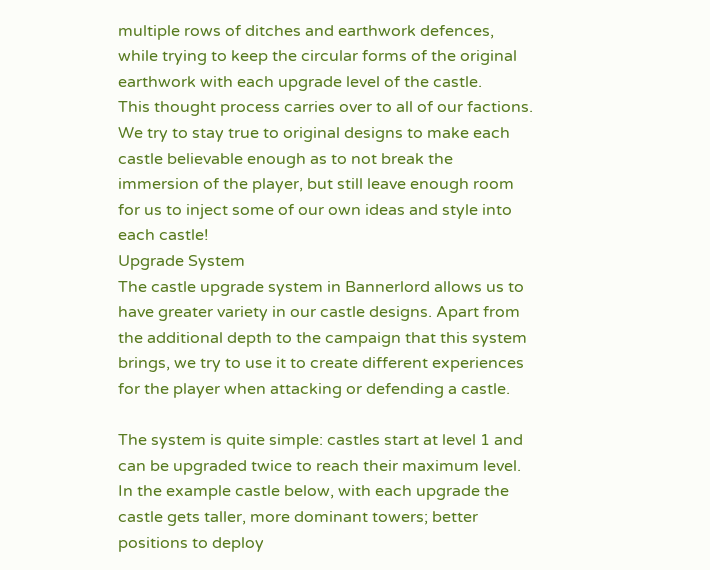multiple rows of ditches and earthwork defences, while trying to keep the circular forms of the original earthwork with each upgrade level of the castle.
This thought process carries over to all of our factions. We try to stay true to original designs to make each castle believable enough as to not break the immersion of the player, but still leave enough room for us to inject some of our own ideas and style into each castle!
Upgrade System
The castle upgrade system in Bannerlord allows us to have greater variety in our castle designs. Apart from the additional depth to the campaign that this system brings, we try to use it to create different experiences for the player when attacking or defending a castle.

The system is quite simple: castles start at level 1 and can be upgraded twice to reach their maximum level. In the example castle below, with each upgrade the castle gets taller, more dominant towers; better positions to deploy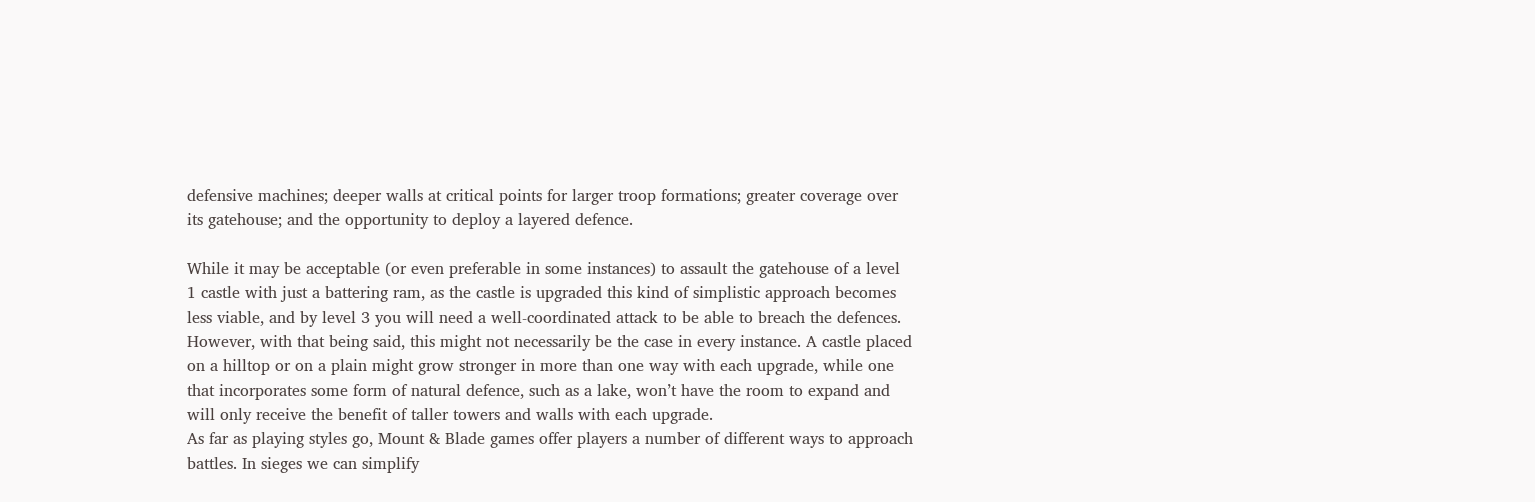defensive machines; deeper walls at critical points for larger troop formations; greater coverage over its gatehouse; and the opportunity to deploy a layered defence.

While it may be acceptable (or even preferable in some instances) to assault the gatehouse of a level 1 castle with just a battering ram, as the castle is upgraded this kind of simplistic approach becomes less viable, and by level 3 you will need a well-coordinated attack to be able to breach the defences.
However, with that being said, this might not necessarily be the case in every instance. A castle placed on a hilltop or on a plain might grow stronger in more than one way with each upgrade, while one that incorporates some form of natural defence, such as a lake, won’t have the room to expand and will only receive the benefit of taller towers and walls with each upgrade.
As far as playing styles go, Mount & Blade games offer players a number of different ways to approach battles. In sieges we can simplify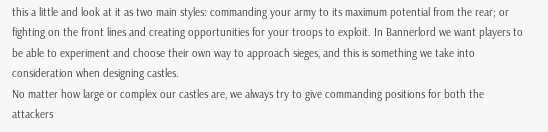this a little and look at it as two main styles: commanding your army to its maximum potential from the rear; or fighting on the front lines and creating opportunities for your troops to exploit. In Bannerlord we want players to be able to experiment and choose their own way to approach sieges, and this is something we take into consideration when designing castles.
No matter how large or complex our castles are, we always try to give commanding positions for both the attackers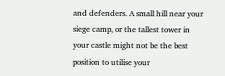and defenders. A small hill near your siege camp, or the tallest tower in your castle might not be the best position to utilise your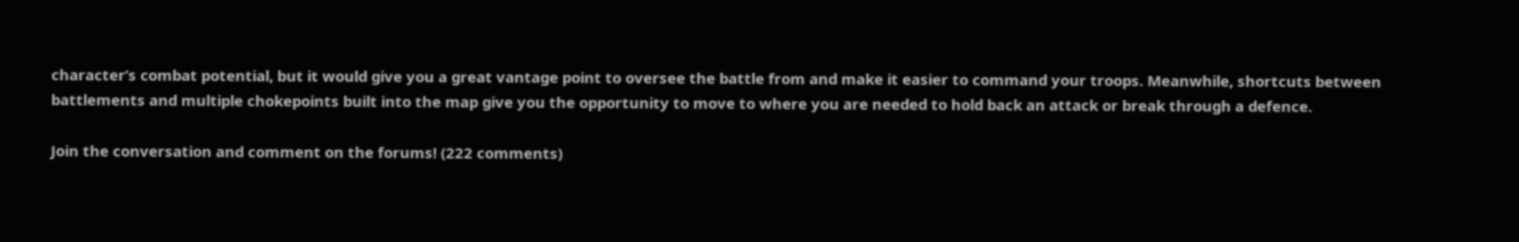character’s combat potential, but it would give you a great vantage point to oversee the battle from and make it easier to command your troops. Meanwhile, shortcuts between battlements and multiple chokepoints built into the map give you the opportunity to move to where you are needed to hold back an attack or break through a defence.

Join the conversation and comment on the forums! (222 comments)